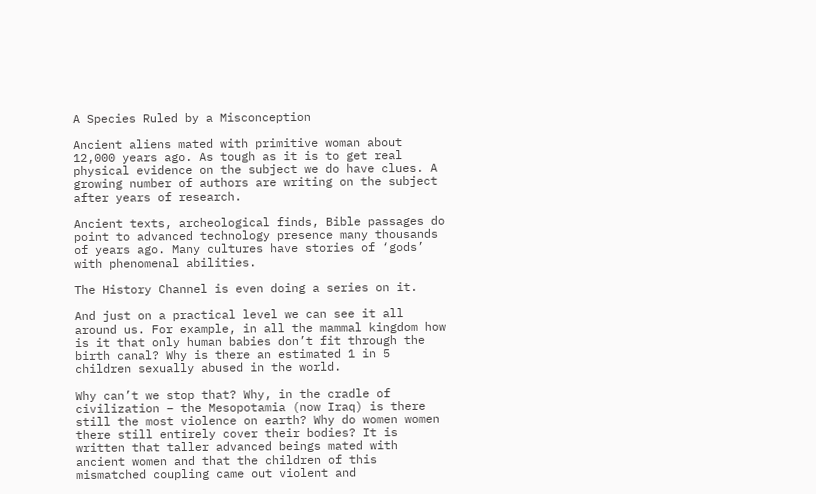A Species Ruled by a Misconception

Ancient aliens mated with primitive woman about 12,000 years ago. As tough as it is to get real physical evidence on the subject we do have clues. A growing number of authors are writing on the subject after years of research.

Ancient texts, archeological finds, Bible passages do point to advanced technology presence many thousands of years ago. Many cultures have stories of ‘gods’ with phenomenal abilities.

The History Channel is even doing a series on it.

And just on a practical level we can see it all around us. For example, in all the mammal kingdom how is it that only human babies don’t fit through the birth canal? Why is there an estimated 1 in 5 children sexually abused in the world.

Why can’t we stop that? Why, in the cradle of civilization – the Mesopotamia (now Iraq) is there still the most violence on earth? Why do women women there still entirely cover their bodies? It is written that taller advanced beings mated with ancient women and that the children of this mismatched coupling came out violent and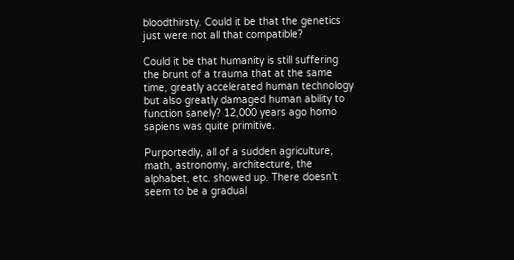bloodthirsty. Could it be that the genetics just were not all that compatible?

Could it be that humanity is still suffering the brunt of a trauma that at the same time, greatly accelerated human technology but also greatly damaged human ability to function sanely? 12,000 years ago homo sapiens was quite primitive.

Purportedly, all of a sudden agriculture, math, astronomy, architecture, the alphabet, etc. showed up. There doesn’t seem to be a gradual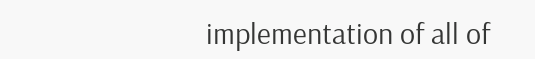implementation of all of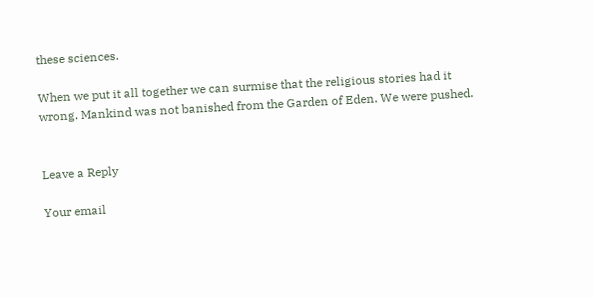these sciences.

When we put it all together we can surmise that the religious stories had it wrong. Mankind was not banished from the Garden of Eden. We were pushed.


Leave a Reply

Your email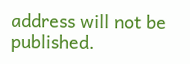address will not be published.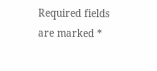Required fields are marked *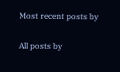Most recent posts by

All posts by